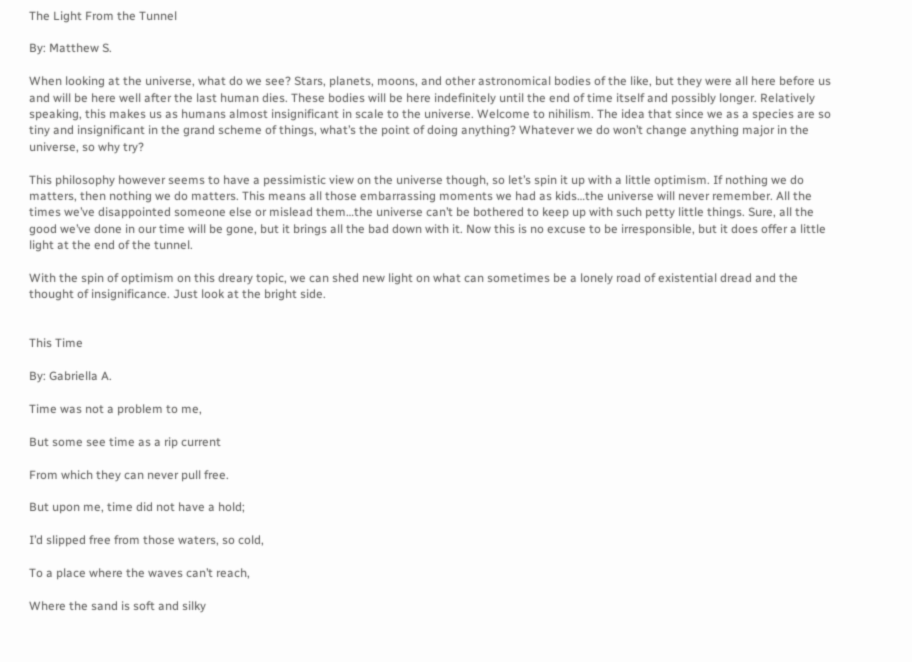The Light From the Tunnel

By: Matthew S.

When looking at the universe, what do we see? Stars, planets, moons, and other astronomical bodies of the like, but they were all here before us and will be here well after the last human dies. These bodies will be here indefinitely until the end of time itself and possibly longer. Relatively speaking, this makes us as humans almost insignificant in scale to the universe. Welcome to nihilism. The idea that since we as a species are so tiny and insignificant in the grand scheme of things, what’s the point of doing anything? Whatever we do won’t change anything major in the universe, so why try?

This philosophy however seems to have a pessimistic view on the universe though, so let’s spin it up with a little optimism. If nothing we do matters, then nothing we do matters. This means all those embarrassing moments we had as kids…the universe will never remember. All the times we’ve disappointed someone else or mislead them…the universe can’t be bothered to keep up with such petty little things. Sure, all the good we’ve done in our time will be gone, but it brings all the bad down with it. Now this is no excuse to be irresponsible, but it does offer a little light at the end of the tunnel.

With the spin of optimism on this dreary topic, we can shed new light on what can sometimes be a lonely road of existential dread and the thought of insignificance. Just look at the bright side.


This Time

By: Gabriella A.

Time was not a problem to me,

But some see time as a rip current

From which they can never pull free.

But upon me, time did not have a hold;

I’d slipped free from those waters, so cold,

To a place where the waves can’t reach,

Where the sand is soft and silky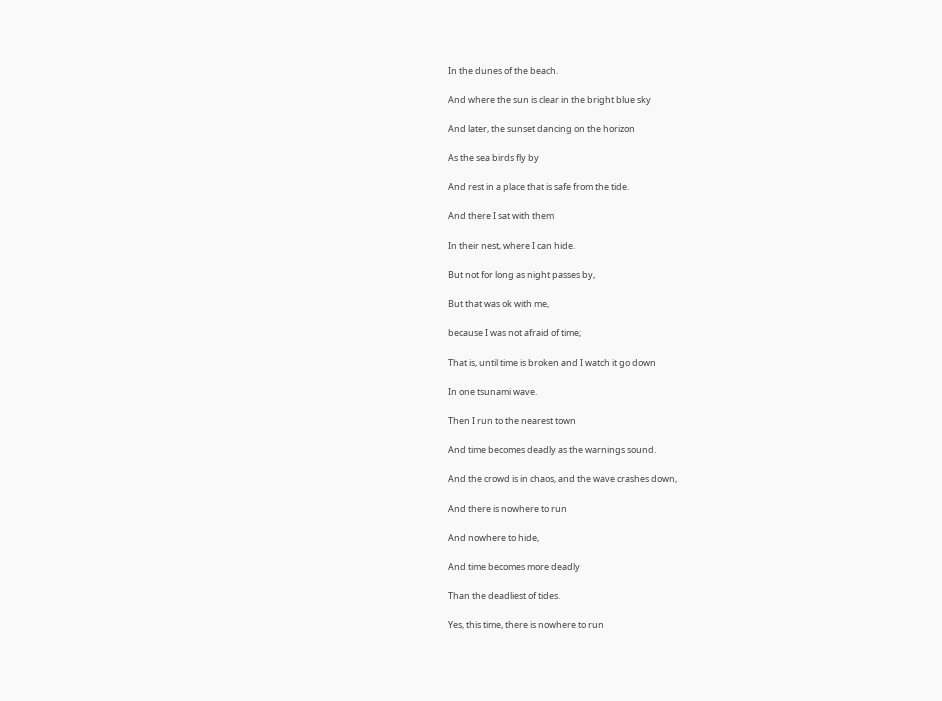In the dunes of the beach.

And where the sun is clear in the bright blue sky

And later, the sunset dancing on the horizon

As the sea birds fly by

And rest in a place that is safe from the tide.

And there I sat with them

In their nest, where I can hide.

But not for long as night passes by,

But that was ok with me,

because I was not afraid of time;

That is, until time is broken and I watch it go down

In one tsunami wave.

Then I run to the nearest town

And time becomes deadly as the warnings sound.

And the crowd is in chaos, and the wave crashes down,

And there is nowhere to run

And nowhere to hide,

And time becomes more deadly

Than the deadliest of tides.

Yes, this time, there is nowhere to run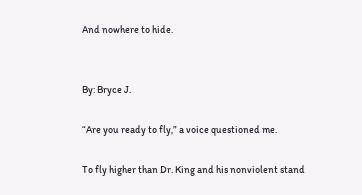And nowhere to hide.


By: Bryce J.

“Are you ready to fly,” a voice questioned me.

To fly higher than Dr. King and his nonviolent stand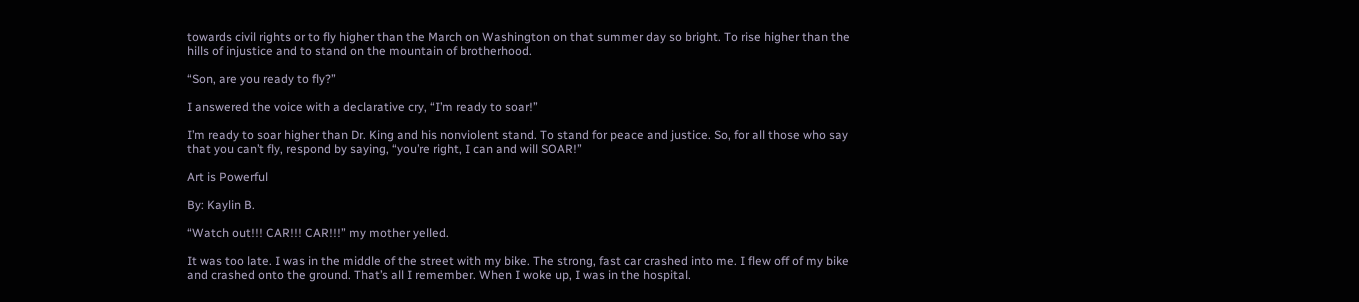towards civil rights or to fly higher than the March on Washington on that summer day so bright. To rise higher than the hills of injustice and to stand on the mountain of brotherhood.

“Son, are you ready to fly?”

I answered the voice with a declarative cry, “I’m ready to soar!”

I’m ready to soar higher than Dr. King and his nonviolent stand. To stand for peace and justice. So, for all those who say that you can’t fly, respond by saying, “you’re right, I can and will SOAR!”

Art is Powerful

By: Kaylin B.

“Watch out!!! CAR!!! CAR!!!” my mother yelled.

It was too late. I was in the middle of the street with my bike. The strong, fast car crashed into me. I flew off of my bike and crashed onto the ground. That’s all I remember. When I woke up, I was in the hospital.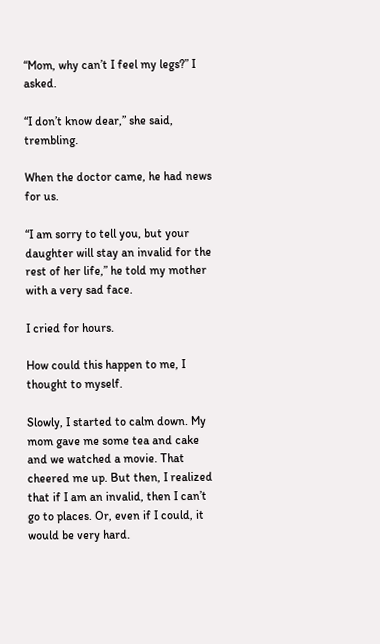“Mom, why can’t I feel my legs?” I asked.

“I don’t know dear,” she said, trembling.

When the doctor came, he had news for us.

“I am sorry to tell you, but your daughter will stay an invalid for the rest of her life,” he told my mother with a very sad face.

I cried for hours.

How could this happen to me, I thought to myself.

Slowly, I started to calm down. My mom gave me some tea and cake and we watched a movie. That cheered me up. But then, I realized that if I am an invalid, then I can’t go to places. Or, even if I could, it would be very hard.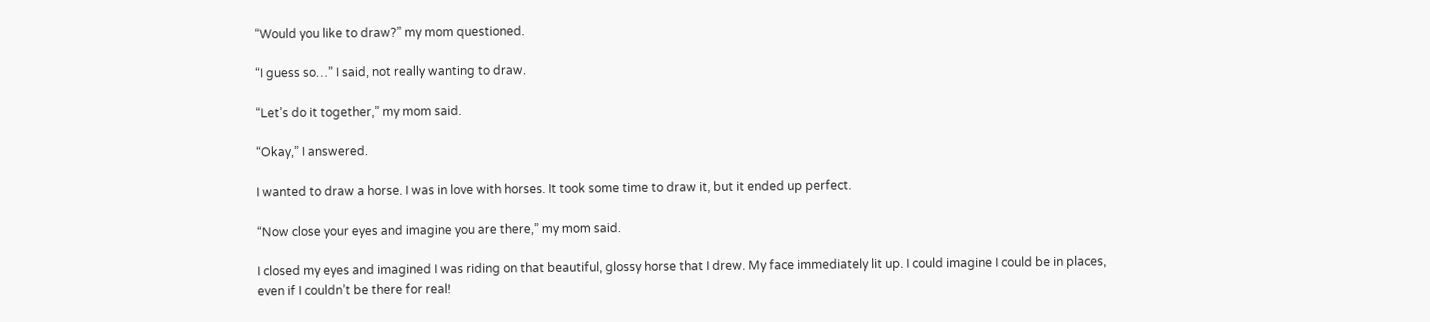“Would you like to draw?” my mom questioned.

“I guess so…” I said, not really wanting to draw.

“Let’s do it together,” my mom said.

“Okay,” I answered.

I wanted to draw a horse. I was in love with horses. It took some time to draw it, but it ended up perfect.

“Now close your eyes and imagine you are there,” my mom said.

I closed my eyes and imagined I was riding on that beautiful, glossy horse that I drew. My face immediately lit up. I could imagine I could be in places, even if I couldn’t be there for real!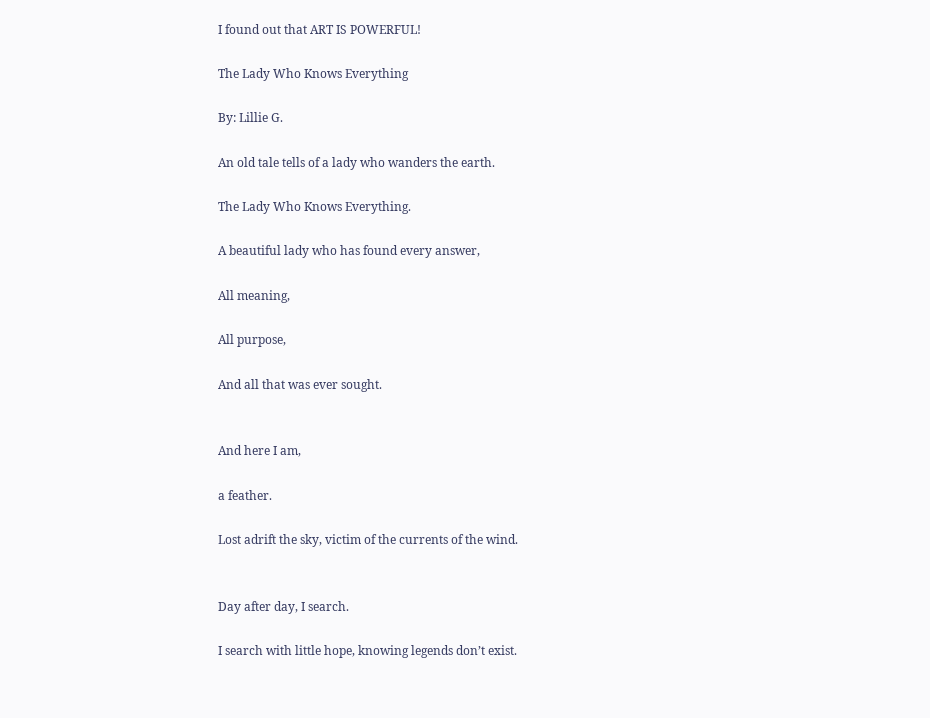I found out that ART IS POWERFUL!

The Lady Who Knows Everything

By: Lillie G.

An old tale tells of a lady who wanders the earth.

The Lady Who Knows Everything.

A beautiful lady who has found every answer,

All meaning,

All purpose,

And all that was ever sought.


And here I am,

a feather.

Lost adrift the sky, victim of the currents of the wind.


Day after day, I search.

I search with little hope, knowing legends don’t exist.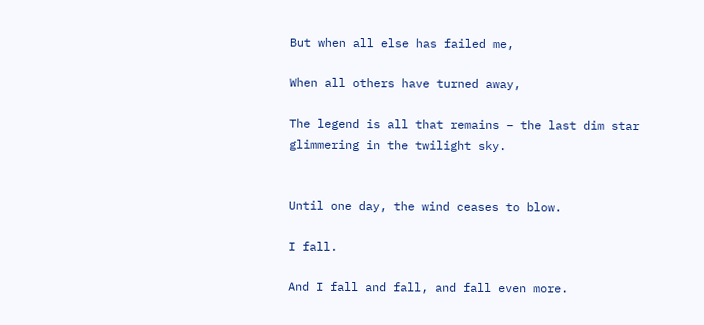But when all else has failed me,

When all others have turned away,

The legend is all that remains – the last dim star glimmering in the twilight sky.


Until one day, the wind ceases to blow.

I fall.

And I fall and fall, and fall even more.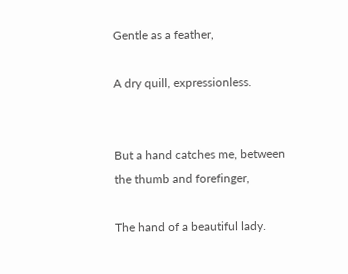Gentle as a feather,

A dry quill, expressionless.


But a hand catches me, between the thumb and forefinger,

The hand of a beautiful lady.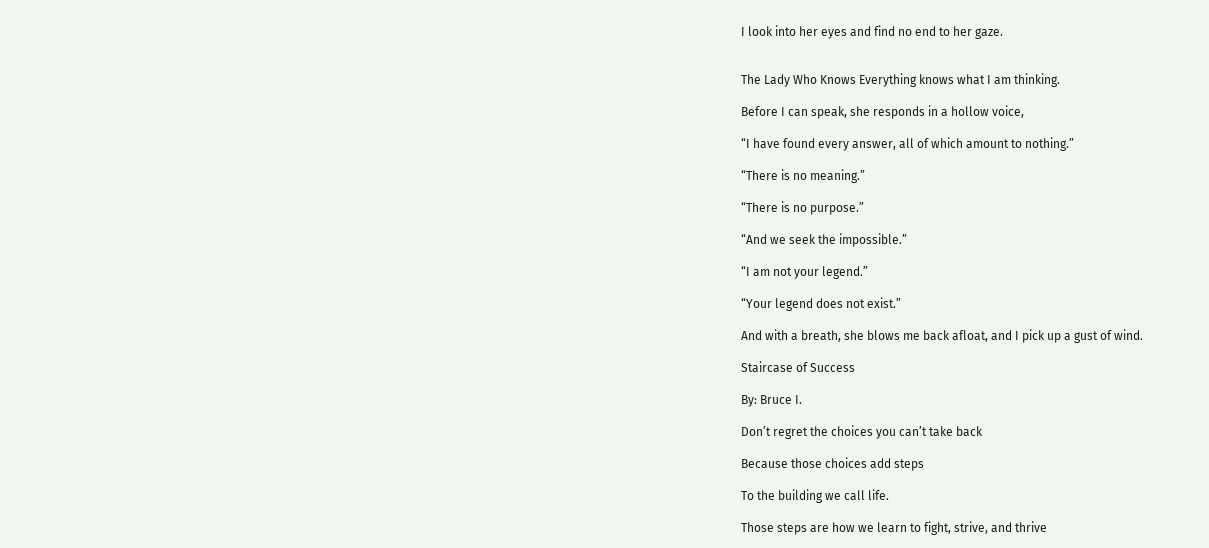I look into her eyes and find no end to her gaze.


The Lady Who Knows Everything knows what I am thinking.

Before I can speak, she responds in a hollow voice,

“I have found every answer, all of which amount to nothing.”

“There is no meaning.”

“There is no purpose.”

“And we seek the impossible.”

“I am not your legend.”

“Your legend does not exist.”

And with a breath, she blows me back afloat, and I pick up a gust of wind.

Staircase of Success

By: Bruce I.

Don’t regret the choices you can’t take back

Because those choices add steps

To the building we call life.

Those steps are how we learn to fight, strive, and thrive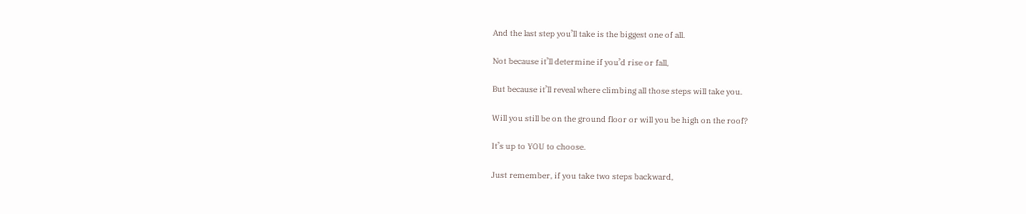And the last step you’ll take is the biggest one of all.

Not because it’ll determine if you’d rise or fall,

But because it’ll reveal where climbing all those steps will take you.

Will you still be on the ground floor or will you be high on the roof?

It’s up to YOU to choose.

Just remember, if you take two steps backward,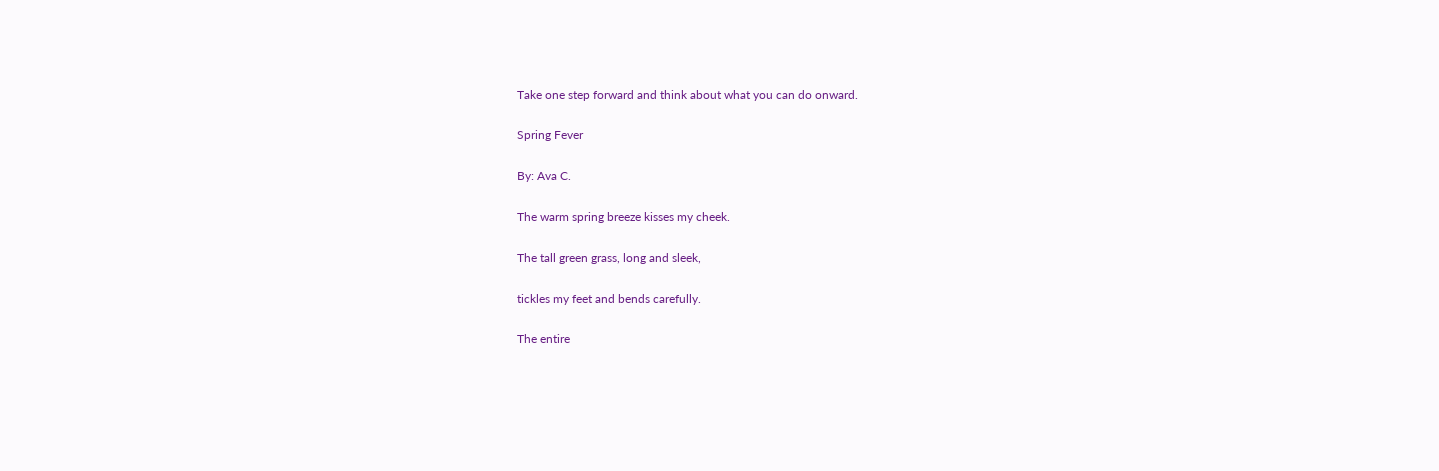Take one step forward and think about what you can do onward.

Spring Fever

By: Ava C.

The warm spring breeze kisses my cheek.

The tall green grass, long and sleek,

tickles my feet and bends carefully.

The entire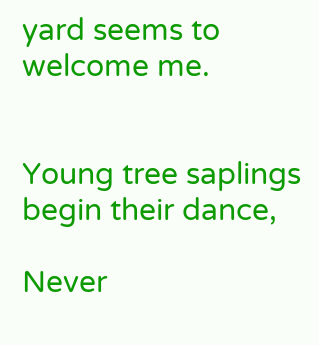yard seems to welcome me.


Young tree saplings begin their dance,

Never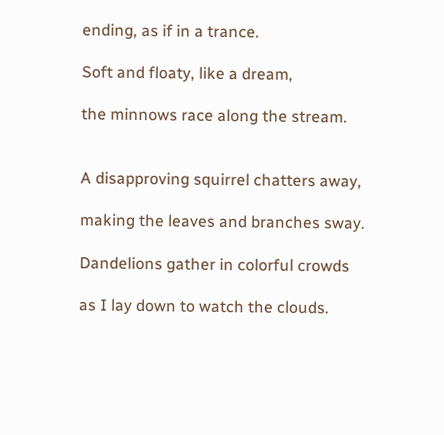ending, as if in a trance.

Soft and floaty, like a dream,

the minnows race along the stream.


A disapproving squirrel chatters away,

making the leaves and branches sway.

Dandelions gather in colorful crowds

as I lay down to watch the clouds.